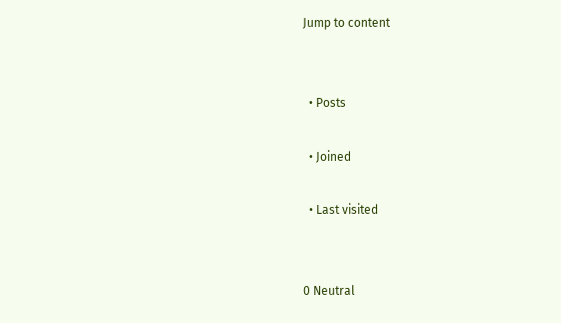Jump to content


  • Posts

  • Joined

  • Last visited


0 Neutral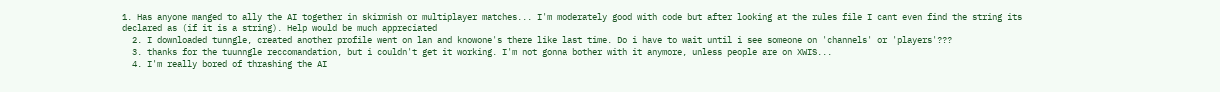1. Has anyone manged to ally the AI together in skirmish or multiplayer matches... I'm moderately good with code but after looking at the rules file I cant even find the string its declared as (if it is a string). Help would be much appreciated
  2. I downloaded tunngle, created another profile went on lan and knowone's there like last time. Do i have to wait until i see someone on 'channels' or 'players'???
  3. thanks for the tuunngle reccomandation, but i couldn't get it working. I'm not gonna bother with it anymore, unless people are on XWIS...
  4. I'm really bored of thrashing the AI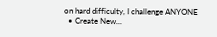on hard difficulty, I challenge ANYONE
  • Create New...